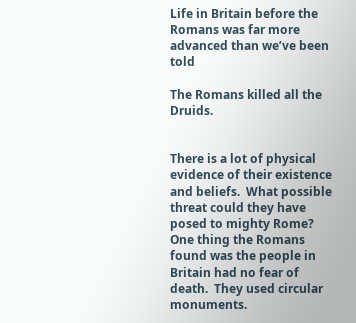Life in Britain before the Romans was far more advanced than we’ve been told

The Romans killed all the Druids.


There is a lot of physical evidence of their existence and beliefs.  What possible threat could they have posed to mighty Rome?  One thing the Romans found was the people in Britain had no fear of death.  They used circular monuments.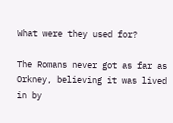What were they used for?

The Romans never got as far as Orkney, believing it was lived in by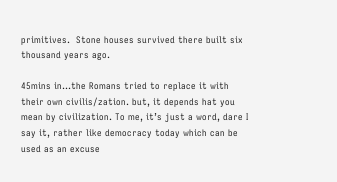primitives.  Stone houses survived there built six thousand years ago.

45mins in…the Romans tried to replace it with their own civilis/zation. but, it depends hat you mean by civilization. To me, it’s just a word, dare I say it, rather like democracy today which can be used as an excuse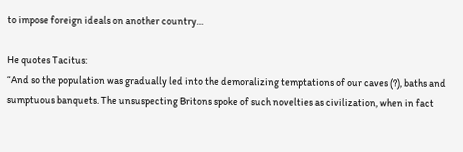to impose foreign ideals on another country…

He quotes Tacitus:
“And so the population was gradually led into the demoralizing temptations of our caves (?), baths and sumptuous banquets. The unsuspecting Britons spoke of such novelties as civilization, when in fact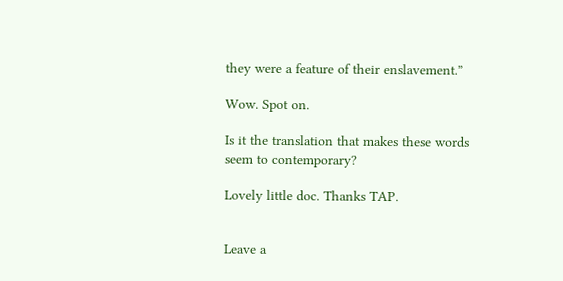they were a feature of their enslavement.”

Wow. Spot on.

Is it the translation that makes these words seem to contemporary?

Lovely little doc. Thanks TAP.


Leave a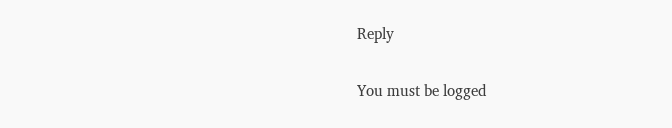Reply

You must be logged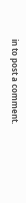in to post a comment.